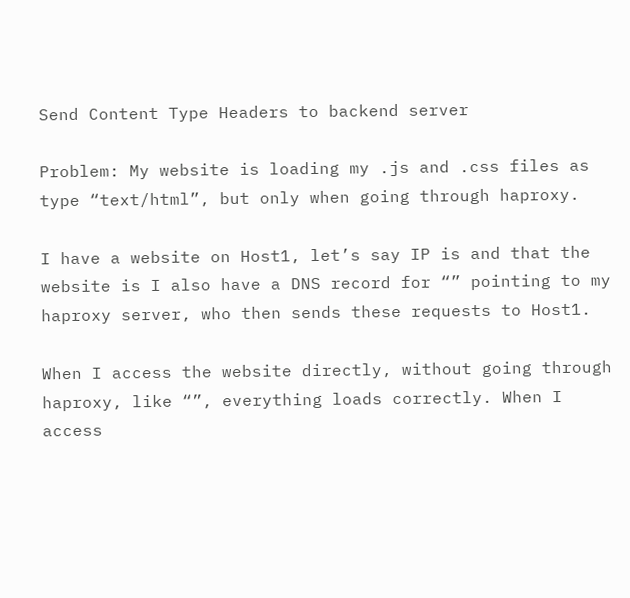Send Content Type Headers to backend server

Problem: My website is loading my .js and .css files as type “text/html”, but only when going through haproxy.

I have a website on Host1, let’s say IP is and that the website is I also have a DNS record for “” pointing to my haproxy server, who then sends these requests to Host1.

When I access the website directly, without going through haproxy, like “”, everything loads correctly. When I access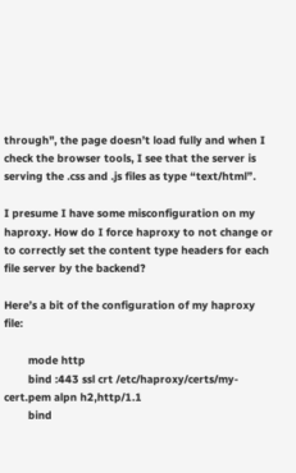through", the page doesn’t load fully and when I check the browser tools, I see that the server is serving the .css and .js files as type “text/html”.

I presume I have some misconfiguration on my haproxy. How do I force haproxy to not change or to correctly set the content type headers for each file server by the backend?

Here’s a bit of the configuration of my haproxy file:

        mode http
        bind :443 ssl crt /etc/haproxy/certs/my-cert.pem alpn h2,http/1.1
        bind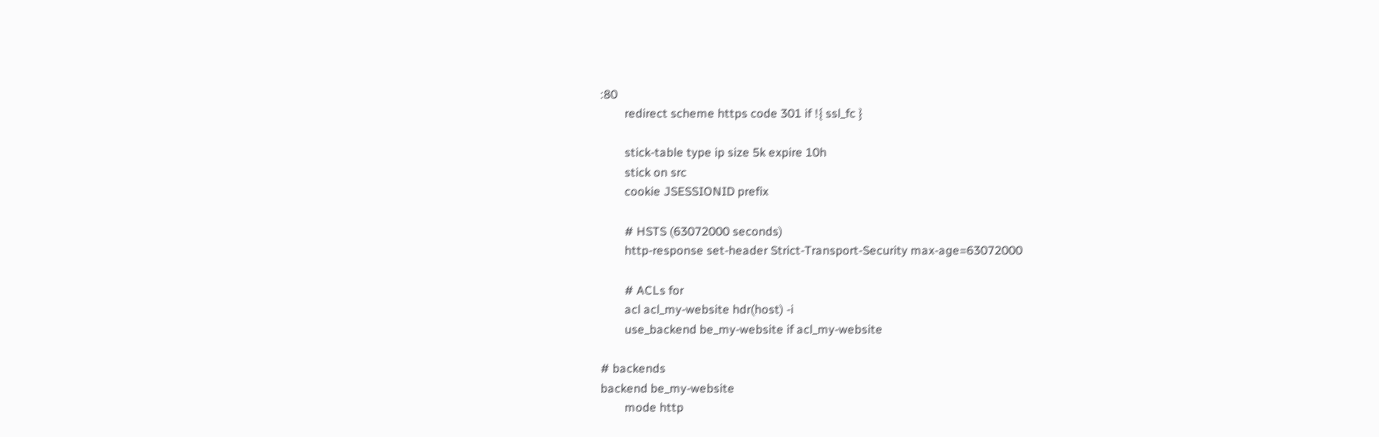:80
        redirect scheme https code 301 if !{ ssl_fc }

        stick-table type ip size 5k expire 10h
        stick on src
        cookie JSESSIONID prefix

        # HSTS (63072000 seconds)
        http-response set-header Strict-Transport-Security max-age=63072000

        # ACLs for
        acl acl_my-website hdr(host) -i
        use_backend be_my-website if acl_my-website

# backends
backend be_my-website
        mode http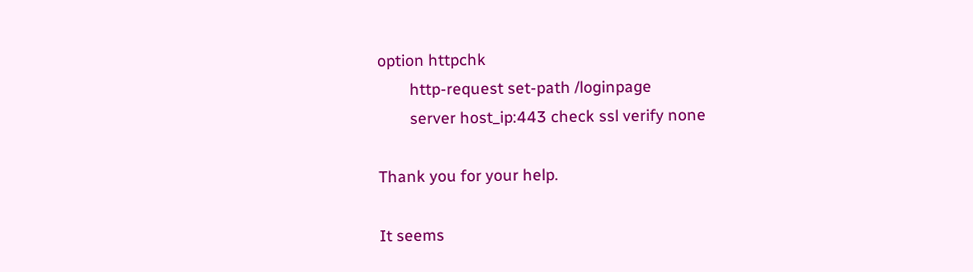option httpchk
        http-request set-path /loginpage
        server host_ip:443 check ssl verify none

Thank you for your help.

It seems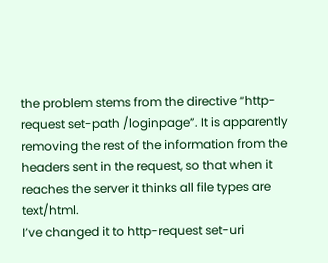the problem stems from the directive “http-request set-path /loginpage”. It is apparently removing the rest of the information from the headers sent in the request, so that when it reaches the server it thinks all file types are text/html.
I’ve changed it to http-request set-uri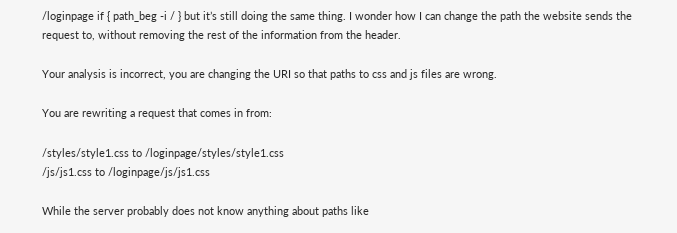/loginpage if { path_beg -i / } but it’s still doing the same thing. I wonder how I can change the path the website sends the request to, without removing the rest of the information from the header.

Your analysis is incorrect, you are changing the URI so that paths to css and js files are wrong.

You are rewriting a request that comes in from:

/styles/style1.css to /loginpage/styles/style1.css
/js/js1.css to /loginpage/js/js1.css

While the server probably does not know anything about paths like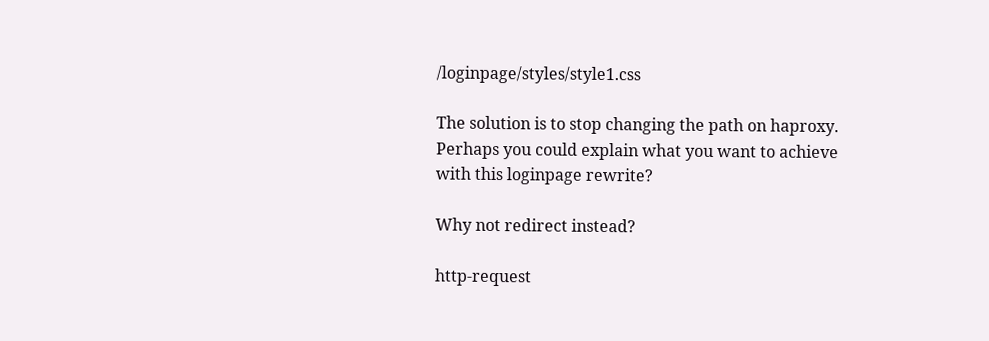/loginpage/styles/style1.css

The solution is to stop changing the path on haproxy. Perhaps you could explain what you want to achieve with this loginpage rewrite?

Why not redirect instead?

http-request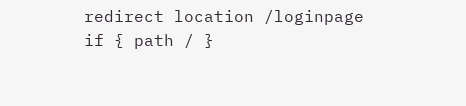redirect location /loginpage if { path / }